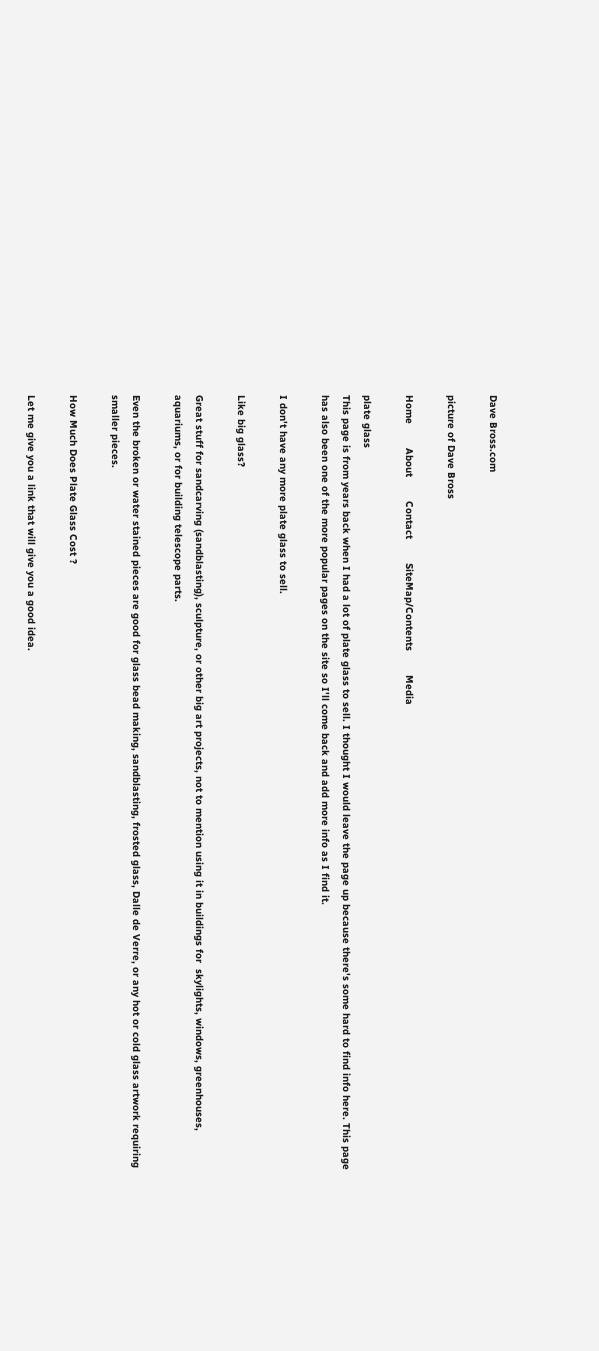Dave Bross.com

picture of Dave Bross

Home        About        Contact        SiteMap/Contents        Media

plate glass
This page is from years back when I had a lot of plate glass to sell. I thought I would leave the page up because there's some hard to find info here. This page has also been one of the more popular pages on the site so I'll come back and add more info as I find it.

I don't have any more plate glass to sell.

Like big glass?

Great stuff for sandcarving (sandblasting), sculpture, or other big art projects, not to mention using it in buildings for  skylights, windows, greenhouses, aquariums, or for building telescope parts.

Even the broken or water stained pieces are good for glass bead making, sandblasting, frosted glass, Dalle de Verre, or any hot or cold glass artwork requiring smaller pieces.

How Much Does Plate Glass Cost ?

Let me give you a link that will give you a good idea.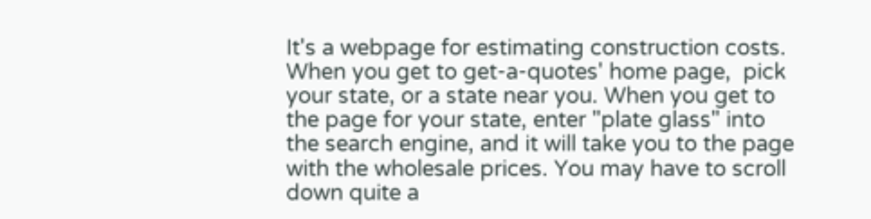It's a webpage for estimating construction costs. When you get to get-a-quotes' home page,  pick your state, or a state near you. When you get to the page for your state, enter "plate glass" into the search engine, and it will take you to the page with the wholesale prices. You may have to scroll down quite a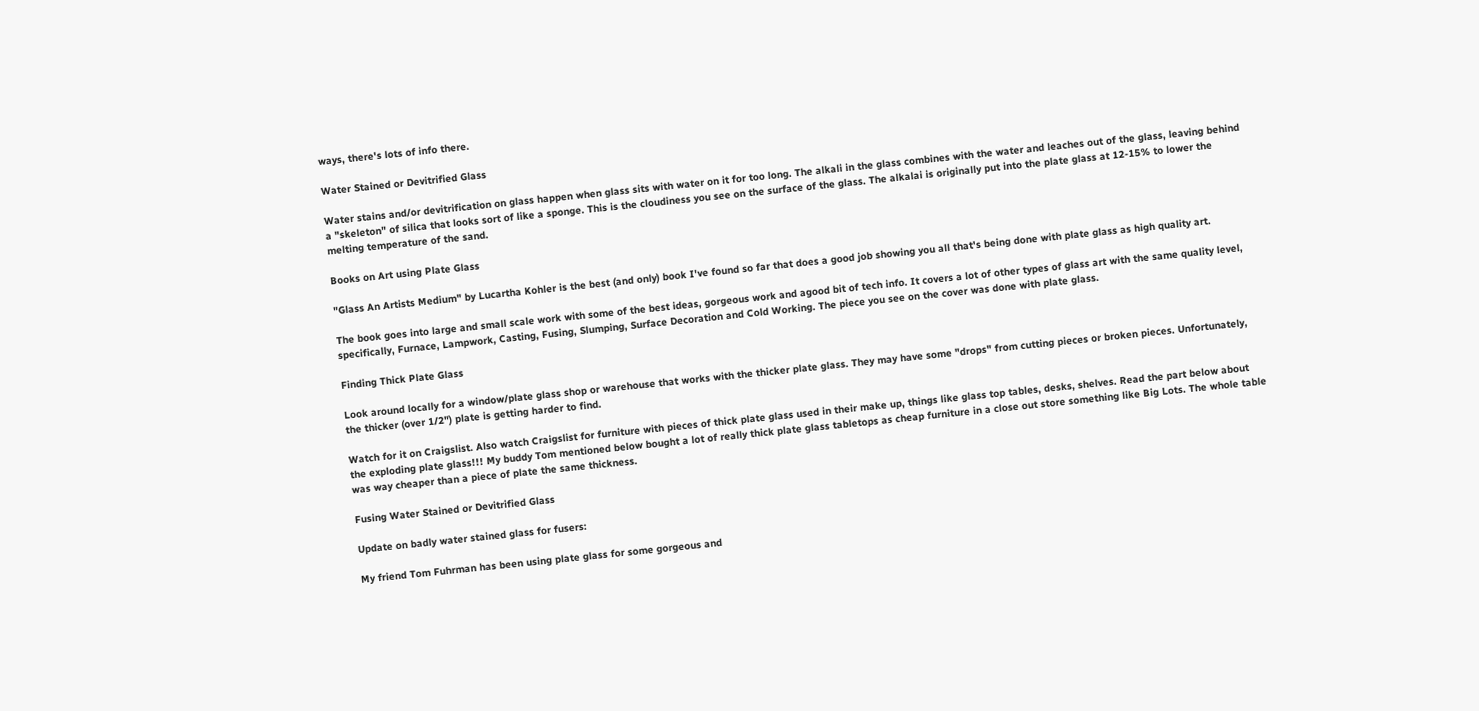ways, there's lots of info there.

Water Stained or Devitrified Glass

Water stains and/or devitrification on glass happen when glass sits with water on it for too long. The alkali in the glass combines with the water and leaches out of the glass, leaving behind a "skeleton" of silica that looks sort of like a sponge. This is the cloudiness you see on the surface of the glass. The alkalai is originally put into the plate glass at 12-15% to lower the melting temperature of the sand.

Books on Art using Plate Glass

"Glass An Artists Medium" by Lucartha Kohler is the best (and only) book I've found so far that does a good job showing you all that's being done with plate glass as high quality art.

The book goes into large and small scale work with some of the best ideas, gorgeous work and agood bit of tech info. It covers a lot of other types of glass art with the same quality level, specifically, Furnace, Lampwork, Casting, Fusing, Slumping, Surface Decoration and Cold Working. The piece you see on the cover was done with plate glass.

Finding Thick Plate Glass

Look around locally for a window/plate glass shop or warehouse that works with the thicker plate glass. They may have some "drops" from cutting pieces or broken pieces. Unfortunately, the thicker (over 1/2") plate is getting harder to find.

Watch for it on Craigslist. Also watch Craigslist for furniture with pieces of thick plate glass used in their make up, things like glass top tables, desks, shelves. Read the part below about the exploding plate glass!!! My buddy Tom mentioned below bought a lot of really thick plate glass tabletops as cheap furniture in a close out store something like Big Lots. The whole table was way cheaper than a piece of plate the same thickness.

Fusing Water Stained or Devitrified Glass

Update on badly water stained glass for fusers:

My friend Tom Fuhrman has been using plate glass for some gorgeous and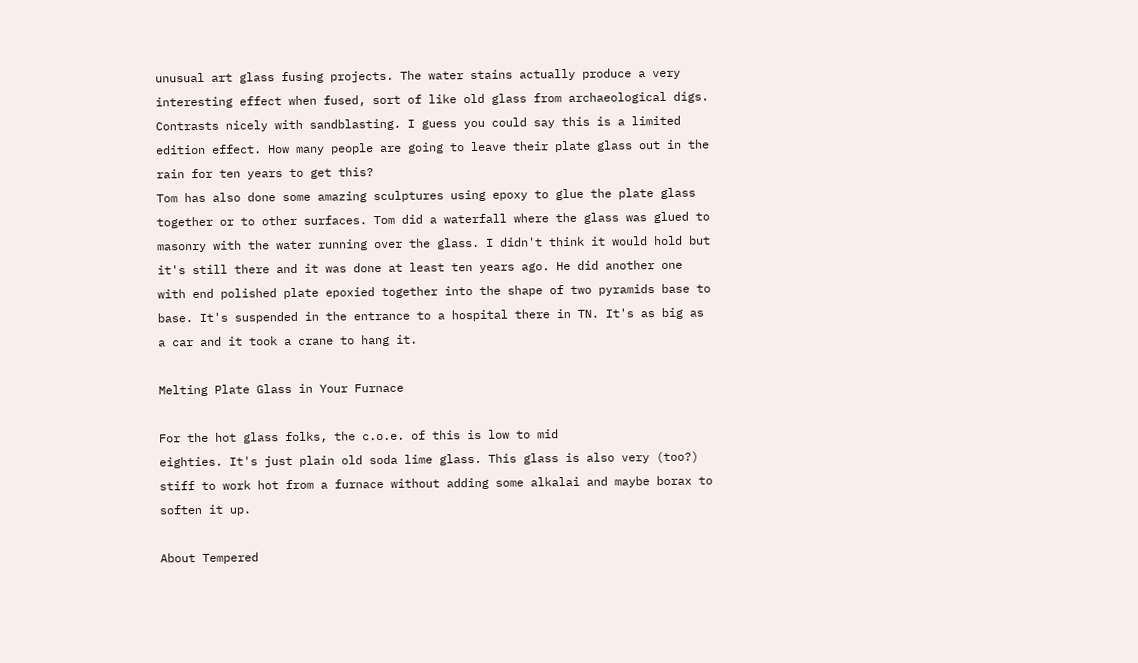unusual art glass fusing projects. The water stains actually produce a very interesting effect when fused, sort of like old glass from archaeological digs. Contrasts nicely with sandblasting. I guess you could say this is a limited edition effect. How many people are going to leave their plate glass out in the rain for ten years to get this?
Tom has also done some amazing sculptures using epoxy to glue the plate glass together or to other surfaces. Tom did a waterfall where the glass was glued to masonry with the water running over the glass. I didn't think it would hold but it's still there and it was done at least ten years ago. He did another one with end polished plate epoxied together into the shape of two pyramids base to base. It's suspended in the entrance to a hospital there in TN. It's as big as a car and it took a crane to hang it.

Melting Plate Glass in Your Furnace

For the hot glass folks, the c.o.e. of this is low to mid
eighties. It's just plain old soda lime glass. This glass is also very (too?)  stiff to work hot from a furnace without adding some alkalai and maybe borax to soften it up.

About Tempered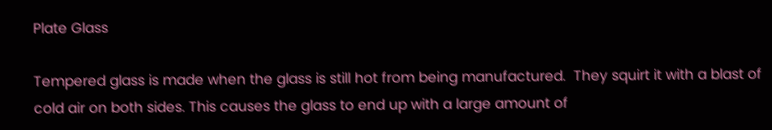Plate Glass

Tempered glass is made when the glass is still hot from being manufactured.  They squirt it with a blast of cold air on both sides. This causes the glass to end up with a large amount of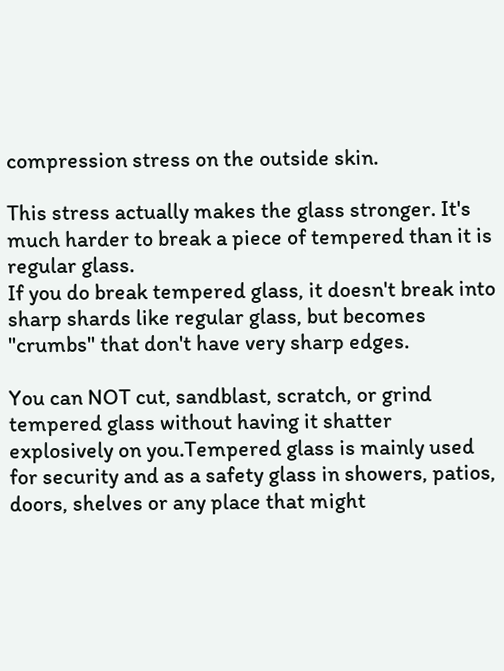compression stress on the outside skin.

This stress actually makes the glass stronger. It's much harder to break a piece of tempered than it is regular glass.
If you do break tempered glass, it doesn't break into sharp shards like regular glass, but becomes "crumbs" that don't have very sharp edges.

You can NOT cut, sandblast, scratch, or grind tempered glass without having it shatter explosively on you.Tempered glass is mainly used for security and as a safety glass in showers, patios, doors, shelves or any place that might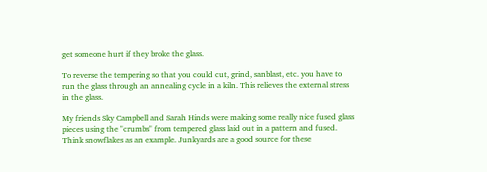get someone hurt if they broke the glass.

To reverse the tempering so that you could cut, grind, sanblast, etc. you have to run the glass through an annealing cycle in a kiln. This relieves the external stress in the glass.

My friends Sky Campbell and Sarah Hinds were making some really nice fused glass pieces using the "crumbs" from tempered glass laid out in a pattern and fused. Think snowflakes as an example. Junkyards are a good source for these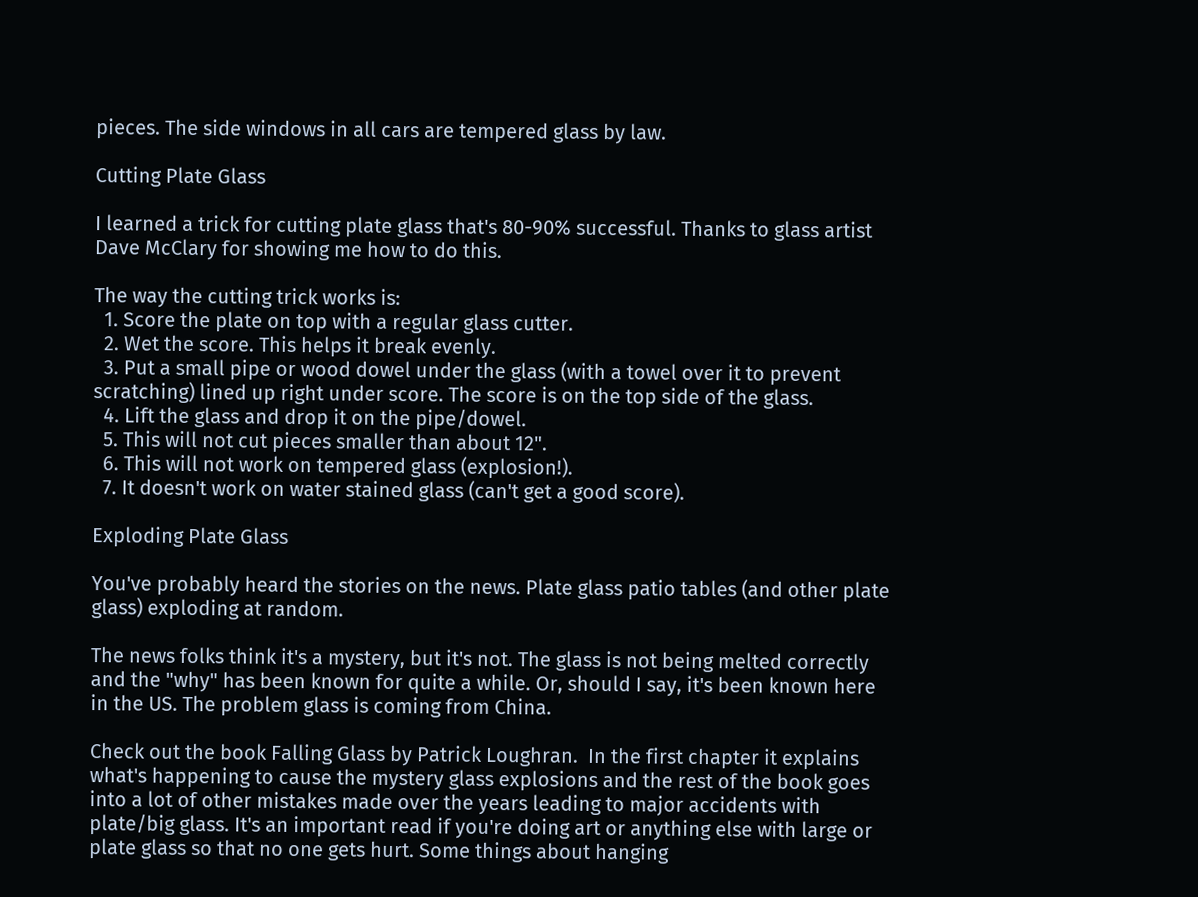pieces. The side windows in all cars are tempered glass by law.

Cutting Plate Glass

I learned a trick for cutting plate glass that's 80-90% successful. Thanks to glass artist Dave McClary for showing me how to do this.

The way the cutting trick works is:
  1. Score the plate on top with a regular glass cutter.
  2. Wet the score. This helps it break evenly.
  3. Put a small pipe or wood dowel under the glass (with a towel over it to prevent scratching) lined up right under score. The score is on the top side of the glass.
  4. Lift the glass and drop it on the pipe/dowel.
  5. This will not cut pieces smaller than about 12".
  6. This will not work on tempered glass (explosion!).
  7. It doesn't work on water stained glass (can't get a good score).

Exploding Plate Glass

You've probably heard the stories on the news. Plate glass patio tables (and other plate glass) exploding at random.

The news folks think it's a mystery, but it's not. The glass is not being melted correctly and the "why" has been known for quite a while. Or, should I say, it's been known here in the US. The problem glass is coming from China.

Check out the book Falling Glass by Patrick Loughran.  In the first chapter it explains what's happening to cause the mystery glass explosions and the rest of the book goes into a lot of other mistakes made over the years leading to major accidents with plate/big glass. It's an important read if you're doing art or anything else with large or plate glass so that no one gets hurt. Some things about hanging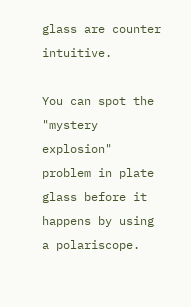glass are counter intuitive.

You can spot the "mystery explosion" problem in plate glass before it happens by using a polariscope.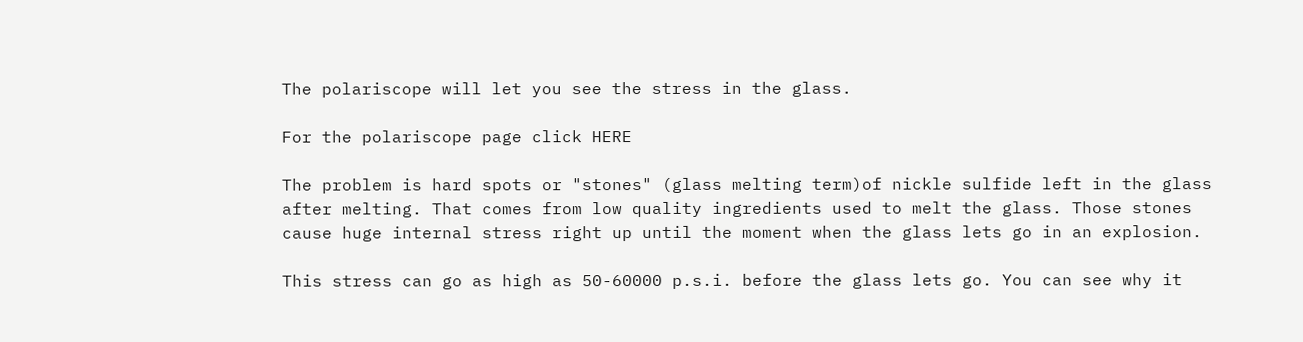The polariscope will let you see the stress in the glass.

For the polariscope page click HERE

The problem is hard spots or "stones" (glass melting term)of nickle sulfide left in the glass after melting. That comes from low quality ingredients used to melt the glass. Those stones cause huge internal stress right up until the moment when the glass lets go in an explosion.

This stress can go as high as 50-60000 p.s.i. before the glass lets go. You can see why it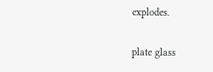explodes.

plate glass